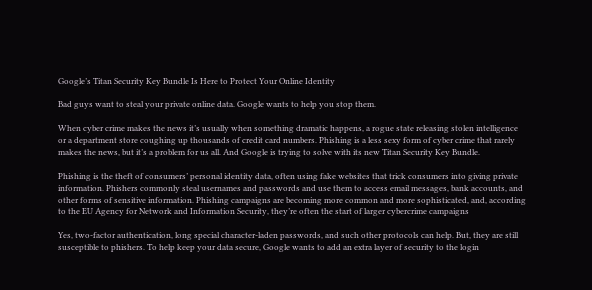Google’s Titan Security Key Bundle Is Here to Protect Your Online Identity

Bad guys want to steal your private online data. Google wants to help you stop them.

When cyber crime makes the news it’s usually when something dramatic happens, a rogue state releasing stolen intelligence or a department store coughing up thousands of credit card numbers. Phishing is a less sexy form of cyber crime that rarely makes the news, but it’s a problem for us all. And Google is trying to solve with its new Titan Security Key Bundle.

Phishing is the theft of consumers’ personal identity data, often using fake websites that trick consumers into giving private information. Phishers commonly steal usernames and passwords and use them to access email messages, bank accounts, and other forms of sensitive information. Phishing campaigns are becoming more common and more sophisticated, and, according to the EU Agency for Network and Information Security, they’re often the start of larger cybercrime campaigns

Yes, two-factor authentication, long special character-laden passwords, and such other protocols can help. But, they are still susceptible to phishers. To help keep your data secure, Google wants to add an extra layer of security to the login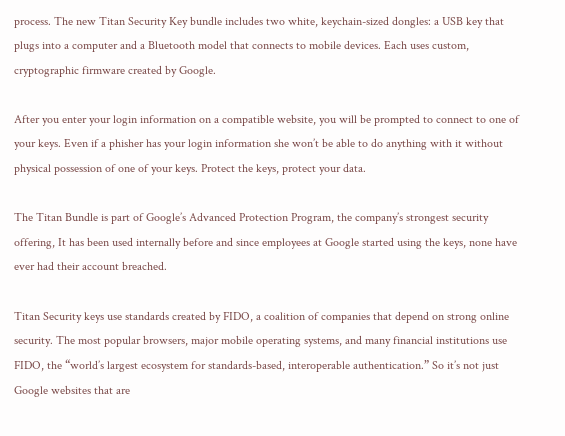process. The new Titan Security Key bundle includes two white, keychain-sized dongles: a USB key that plugs into a computer and a Bluetooth model that connects to mobile devices. Each uses custom, cryptographic firmware created by Google.

After you enter your login information on a compatible website, you will be prompted to connect to one of your keys. Even if a phisher has your login information she won’t be able to do anything with it without physical possession of one of your keys. Protect the keys, protect your data.

The Titan Bundle is part of Google’s Advanced Protection Program, the company’s strongest security offering, It has been used internally before and since employees at Google started using the keys, none have ever had their account breached.

Titan Security keys use standards created by FIDO, a coalition of companies that depend on strong online security. The most popular browsers, major mobile operating systems, and many financial institutions use FIDO, the “world’s largest ecosystem for standards-based, interoperable authentication.” So it’s not just Google websites that are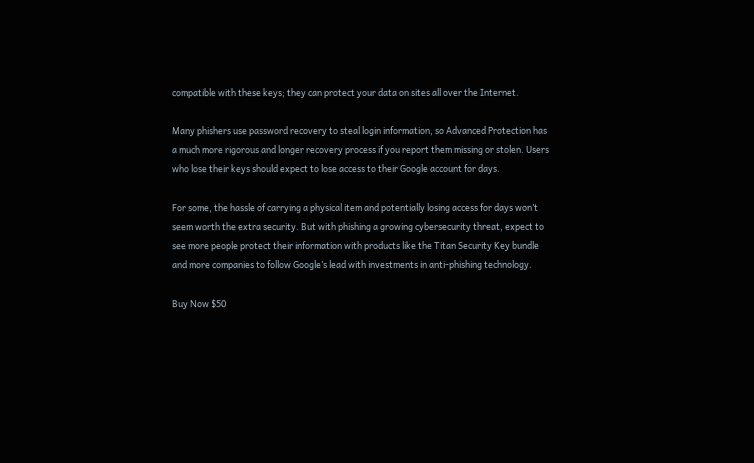compatible with these keys; they can protect your data on sites all over the Internet.

Many phishers use password recovery to steal login information, so Advanced Protection has a much more rigorous and longer recovery process if you report them missing or stolen. Users who lose their keys should expect to lose access to their Google account for days.

For some, the hassle of carrying a physical item and potentially losing access for days won’t seem worth the extra security. But with phishing a growing cybersecurity threat, expect to see more people protect their information with products like the Titan Security Key bundle and more companies to follow Google’s lead with investments in anti-phishing technology.

Buy Now $50